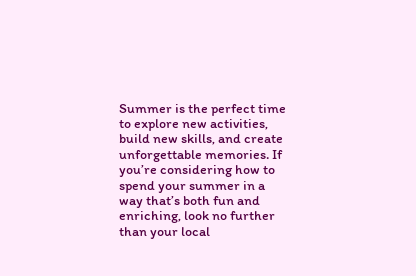Summer is the perfect time to explore new activities, build new skills, and create unforgettable memories. If you’re considering how to spend your summer in a way that’s both fun and enriching, look no further than your local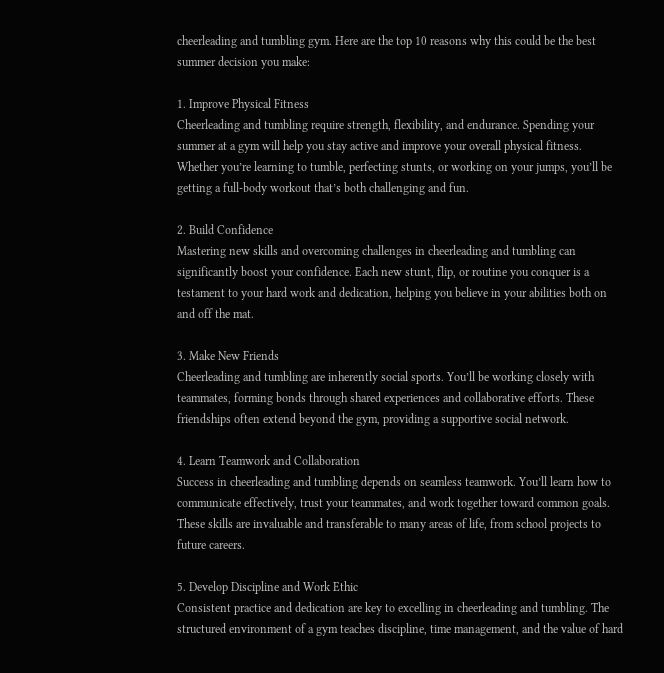cheerleading and tumbling gym. Here are the top 10 reasons why this could be the best summer decision you make:

1. Improve Physical Fitness
Cheerleading and tumbling require strength, flexibility, and endurance. Spending your summer at a gym will help you stay active and improve your overall physical fitness. Whether you’re learning to tumble, perfecting stunts, or working on your jumps, you’ll be getting a full-body workout that’s both challenging and fun.

2. Build Confidence
Mastering new skills and overcoming challenges in cheerleading and tumbling can significantly boost your confidence. Each new stunt, flip, or routine you conquer is a testament to your hard work and dedication, helping you believe in your abilities both on and off the mat.

3. Make New Friends
Cheerleading and tumbling are inherently social sports. You’ll be working closely with teammates, forming bonds through shared experiences and collaborative efforts. These friendships often extend beyond the gym, providing a supportive social network.

4. Learn Teamwork and Collaboration
Success in cheerleading and tumbling depends on seamless teamwork. You’ll learn how to communicate effectively, trust your teammates, and work together toward common goals. These skills are invaluable and transferable to many areas of life, from school projects to future careers.

5. Develop Discipline and Work Ethic
Consistent practice and dedication are key to excelling in cheerleading and tumbling. The structured environment of a gym teaches discipline, time management, and the value of hard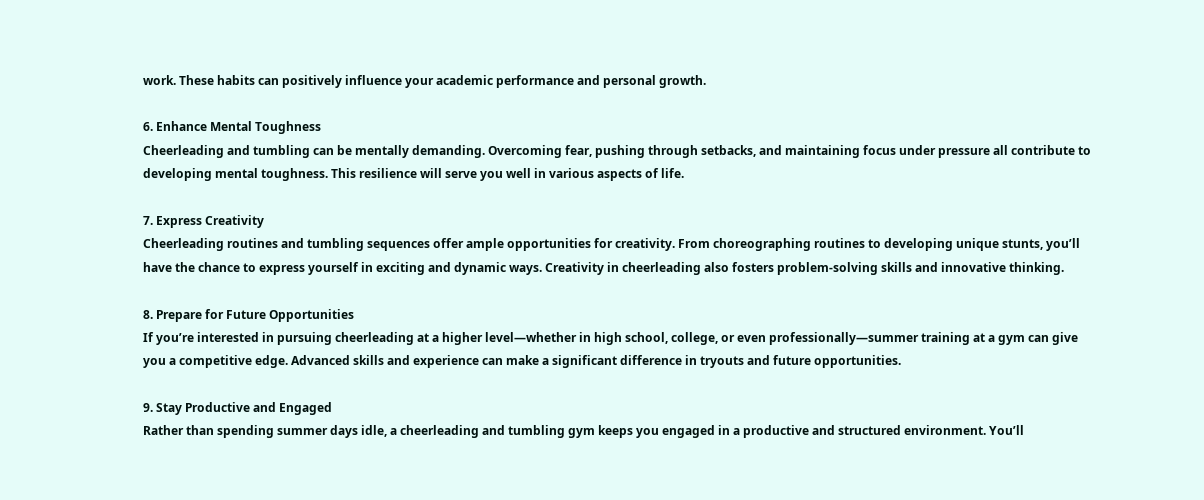work. These habits can positively influence your academic performance and personal growth.

6. Enhance Mental Toughness
Cheerleading and tumbling can be mentally demanding. Overcoming fear, pushing through setbacks, and maintaining focus under pressure all contribute to developing mental toughness. This resilience will serve you well in various aspects of life.

7. Express Creativity
Cheerleading routines and tumbling sequences offer ample opportunities for creativity. From choreographing routines to developing unique stunts, you’ll have the chance to express yourself in exciting and dynamic ways. Creativity in cheerleading also fosters problem-solving skills and innovative thinking.

8. Prepare for Future Opportunities
If you’re interested in pursuing cheerleading at a higher level—whether in high school, college, or even professionally—summer training at a gym can give you a competitive edge. Advanced skills and experience can make a significant difference in tryouts and future opportunities.

9. Stay Productive and Engaged
Rather than spending summer days idle, a cheerleading and tumbling gym keeps you engaged in a productive and structured environment. You’ll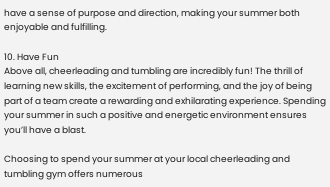have a sense of purpose and direction, making your summer both enjoyable and fulfilling.

10. Have Fun
Above all, cheerleading and tumbling are incredibly fun! The thrill of learning new skills, the excitement of performing, and the joy of being part of a team create a rewarding and exhilarating experience. Spending your summer in such a positive and energetic environment ensures you’ll have a blast.

Choosing to spend your summer at your local cheerleading and tumbling gym offers numerous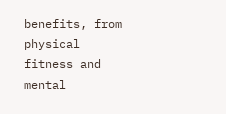benefits, from physical fitness and mental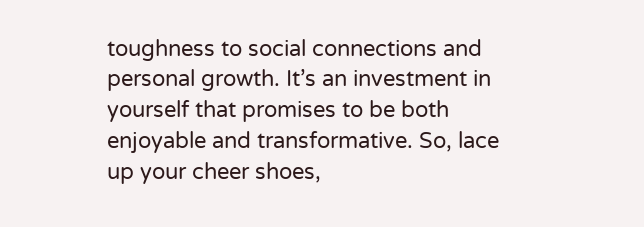toughness to social connections and personal growth. It’s an investment in yourself that promises to be both enjoyable and transformative. So, lace up your cheer shoes,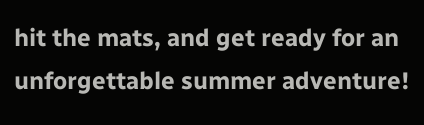hit the mats, and get ready for an unforgettable summer adventure!